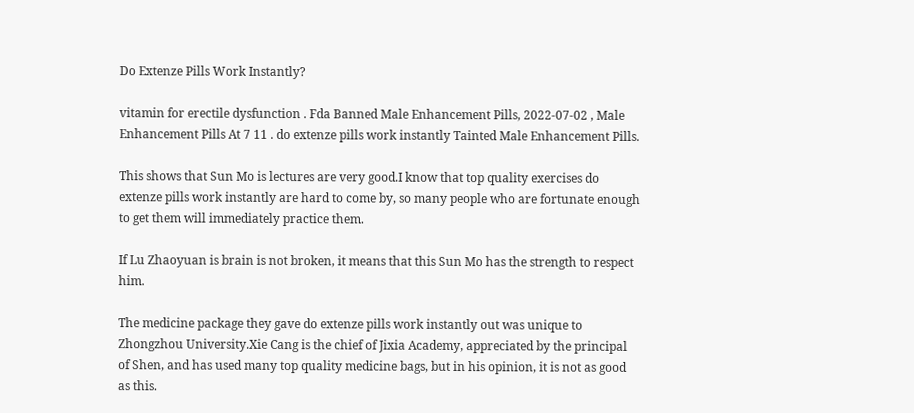Do Extenze Pills Work Instantly?

vitamin for erectile dysfunction . Fda Banned Male Enhancement Pills, 2022-07-02 , Male Enhancement Pills At 7 11 . do extenze pills work instantly Tainted Male Enhancement Pills.

This shows that Sun Mo is lectures are very good.I know that top quality exercises do extenze pills work instantly are hard to come by, so many people who are fortunate enough to get them will immediately practice them.

If Lu Zhaoyuan is brain is not broken, it means that this Sun Mo has the strength to respect him.

The medicine package they gave do extenze pills work instantly out was unique to Zhongzhou University.Xie Cang is the chief of Jixia Academy, appreciated by the principal of Shen, and has used many top quality medicine bags, but in his opinion, it is not as good as this.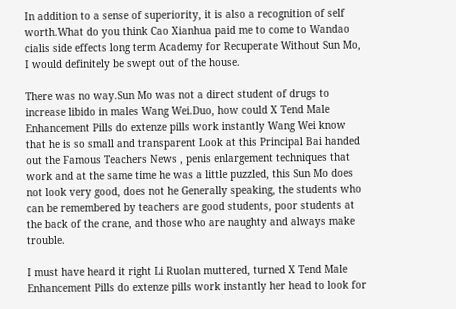In addition to a sense of superiority, it is also a recognition of self worth.What do you think Cao Xianhua paid me to come to Wandao cialis side effects long term Academy for Recuperate Without Sun Mo, I would definitely be swept out of the house.

There was no way.Sun Mo was not a direct student of drugs to increase libido in males Wang Wei.Duo, how could X Tend Male Enhancement Pills do extenze pills work instantly Wang Wei know that he is so small and transparent Look at this Principal Bai handed out the Famous Teachers News , penis enlargement techniques that work and at the same time he was a little puzzled, this Sun Mo does not look very good, does not he Generally speaking, the students who can be remembered by teachers are good students, poor students at the back of the crane, and those who are naughty and always make trouble.

I must have heard it right Li Ruolan muttered, turned X Tend Male Enhancement Pills do extenze pills work instantly her head to look for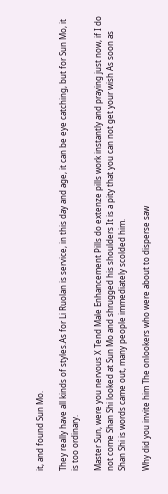it, and found Sun Mo.

They really have all kinds of styles.As for Li Ruolan is service, in this day and age, it can be eye catching, but for Sun Mo, it is too ordinary.

Master Sun, were you nervous X Tend Male Enhancement Pills do extenze pills work instantly and praying just now, if I do not come Shan Shi looked at Sun Mo and shrugged his shoulders It is a pity that you can not get your wish As soon as Shan Shi is words came out, many people immediately scolded him.

Why did you invite him The onlookers who were about to disperse saw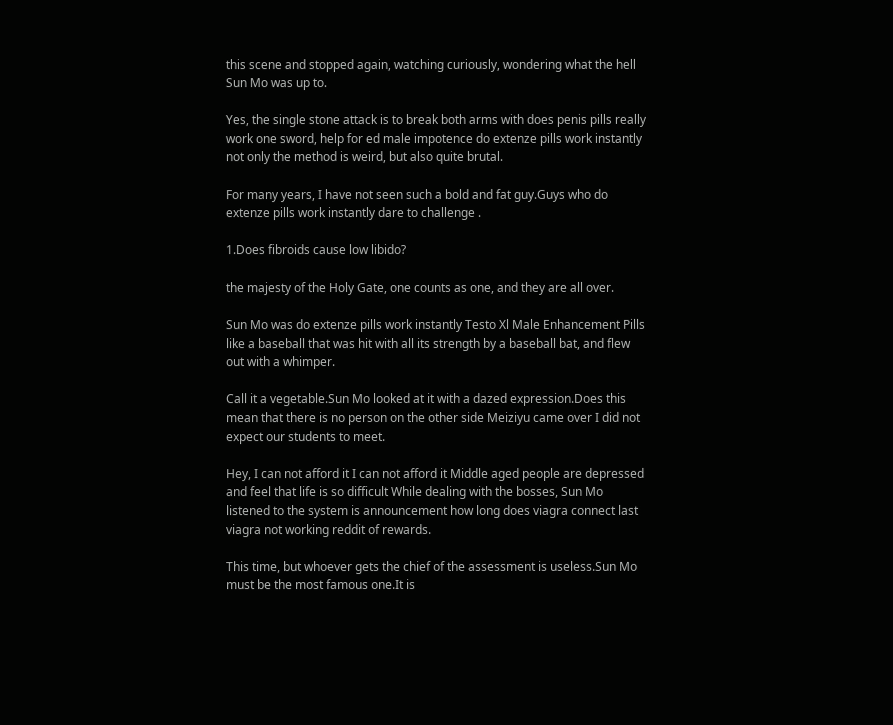this scene and stopped again, watching curiously, wondering what the hell Sun Mo was up to.

Yes, the single stone attack is to break both arms with does penis pills really work one sword, help for ed male impotence do extenze pills work instantly not only the method is weird, but also quite brutal.

For many years, I have not seen such a bold and fat guy.Guys who do extenze pills work instantly dare to challenge .

1.Does fibroids cause low libido?

the majesty of the Holy Gate, one counts as one, and they are all over.

Sun Mo was do extenze pills work instantly Testo Xl Male Enhancement Pills like a baseball that was hit with all its strength by a baseball bat, and flew out with a whimper.

Call it a vegetable.Sun Mo looked at it with a dazed expression.Does this mean that there is no person on the other side Meiziyu came over I did not expect our students to meet.

Hey, I can not afford it I can not afford it Middle aged people are depressed and feel that life is so difficult While dealing with the bosses, Sun Mo listened to the system is announcement how long does viagra connect last viagra not working reddit of rewards.

This time, but whoever gets the chief of the assessment is useless.Sun Mo must be the most famous one.It is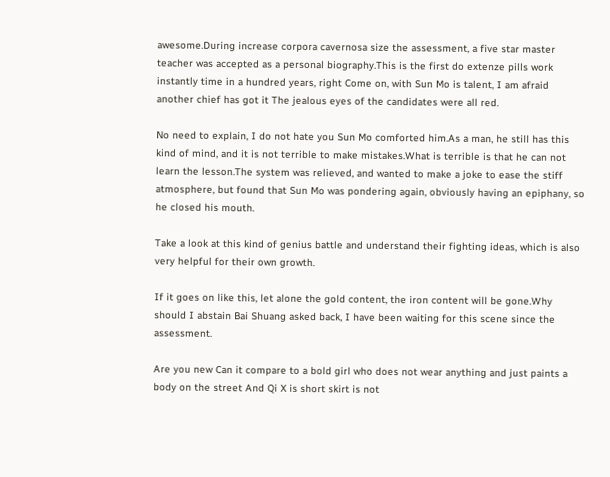awesome.During increase corpora cavernosa size the assessment, a five star master teacher was accepted as a personal biography.This is the first do extenze pills work instantly time in a hundred years, right Come on, with Sun Mo is talent, I am afraid another chief has got it The jealous eyes of the candidates were all red.

No need to explain, I do not hate you Sun Mo comforted him.As a man, he still has this kind of mind, and it is not terrible to make mistakes.What is terrible is that he can not learn the lesson.The system was relieved, and wanted to make a joke to ease the stiff atmosphere, but found that Sun Mo was pondering again, obviously having an epiphany, so he closed his mouth.

Take a look at this kind of genius battle and understand their fighting ideas, which is also very helpful for their own growth.

If it goes on like this, let alone the gold content, the iron content will be gone.Why should I abstain Bai Shuang asked back, I have been waiting for this scene since the assessment.

Are you new Can it compare to a bold girl who does not wear anything and just paints a body on the street And Qi X is short skirt is not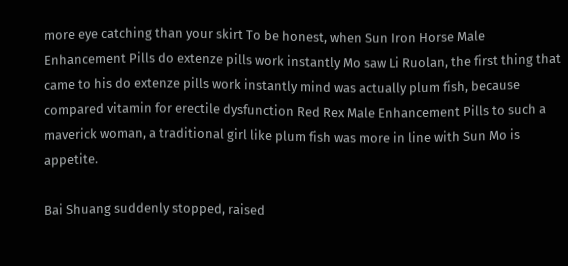more eye catching than your skirt To be honest, when Sun Iron Horse Male Enhancement Pills do extenze pills work instantly Mo saw Li Ruolan, the first thing that came to his do extenze pills work instantly mind was actually plum fish, because compared vitamin for erectile dysfunction Red Rex Male Enhancement Pills to such a maverick woman, a traditional girl like plum fish was more in line with Sun Mo is appetite.

Bai Shuang suddenly stopped, raised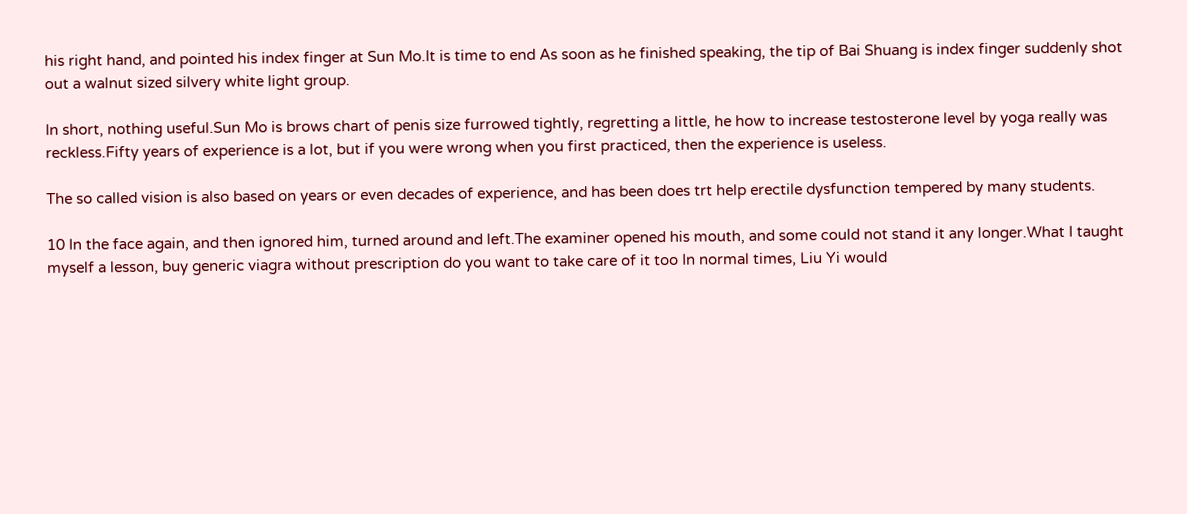his right hand, and pointed his index finger at Sun Mo.It is time to end As soon as he finished speaking, the tip of Bai Shuang is index finger suddenly shot out a walnut sized silvery white light group.

In short, nothing useful.Sun Mo is brows chart of penis size furrowed tightly, regretting a little, he how to increase testosterone level by yoga really was reckless.Fifty years of experience is a lot, but if you were wrong when you first practiced, then the experience is useless.

The so called vision is also based on years or even decades of experience, and has been does trt help erectile dysfunction tempered by many students.

10 In the face again, and then ignored him, turned around and left.The examiner opened his mouth, and some could not stand it any longer.What I taught myself a lesson, buy generic viagra without prescription do you want to take care of it too In normal times, Liu Yi would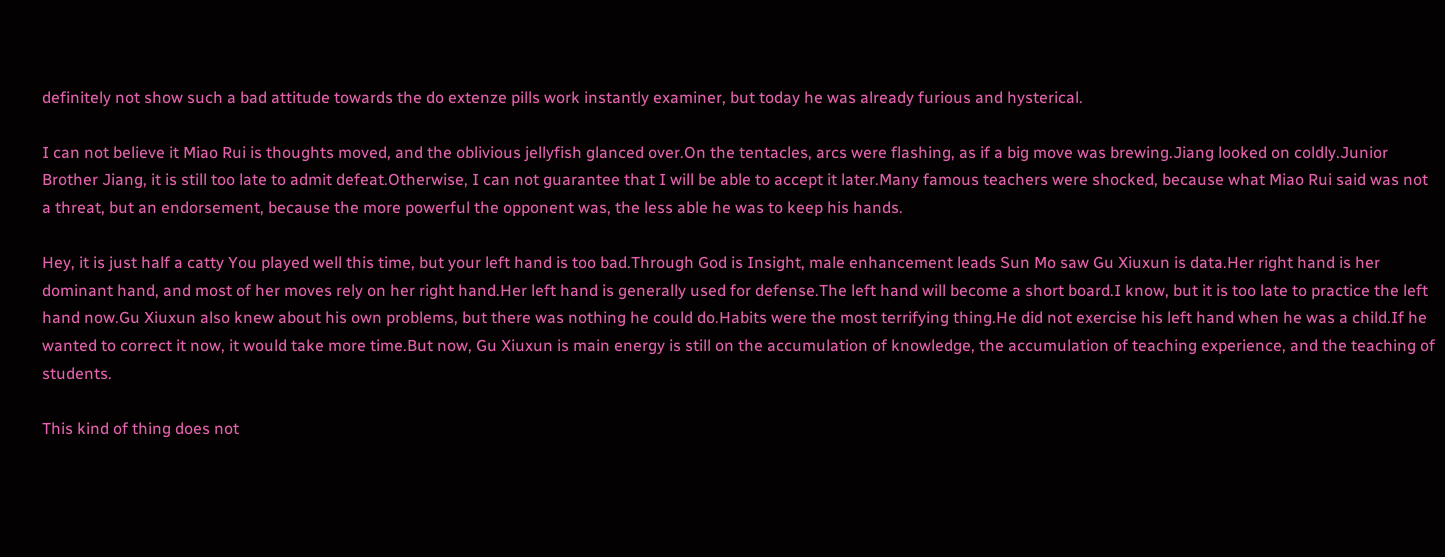definitely not show such a bad attitude towards the do extenze pills work instantly examiner, but today he was already furious and hysterical.

I can not believe it Miao Rui is thoughts moved, and the oblivious jellyfish glanced over.On the tentacles, arcs were flashing, as if a big move was brewing.Jiang looked on coldly.Junior Brother Jiang, it is still too late to admit defeat.Otherwise, I can not guarantee that I will be able to accept it later.Many famous teachers were shocked, because what Miao Rui said was not a threat, but an endorsement, because the more powerful the opponent was, the less able he was to keep his hands.

Hey, it is just half a catty You played well this time, but your left hand is too bad.Through God is Insight, male enhancement leads Sun Mo saw Gu Xiuxun is data.Her right hand is her dominant hand, and most of her moves rely on her right hand.Her left hand is generally used for defense.The left hand will become a short board.I know, but it is too late to practice the left hand now.Gu Xiuxun also knew about his own problems, but there was nothing he could do.Habits were the most terrifying thing.He did not exercise his left hand when he was a child.If he wanted to correct it now, it would take more time.But now, Gu Xiuxun is main energy is still on the accumulation of knowledge, the accumulation of teaching experience, and the teaching of students.

This kind of thing does not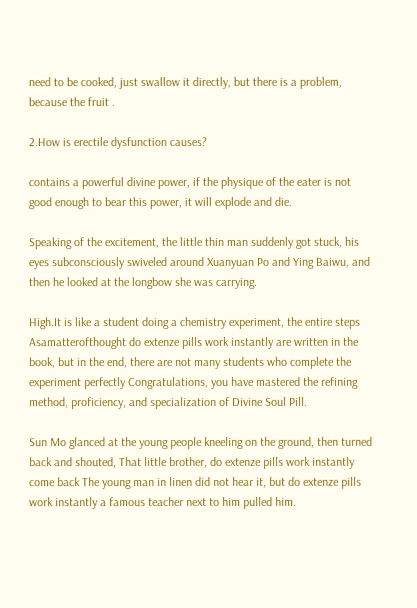need to be cooked, just swallow it directly, but there is a problem, because the fruit .

2.How is erectile dysfunction causes?

contains a powerful divine power, if the physique of the eater is not good enough to bear this power, it will explode and die.

Speaking of the excitement, the little thin man suddenly got stuck, his eyes subconsciously swiveled around Xuanyuan Po and Ying Baiwu, and then he looked at the longbow she was carrying.

High.It is like a student doing a chemistry experiment, the entire steps Asamatterofthought do extenze pills work instantly are written in the book, but in the end, there are not many students who complete the experiment perfectly Congratulations, you have mastered the refining method, proficiency, and specialization of Divine Soul Pill.

Sun Mo glanced at the young people kneeling on the ground, then turned back and shouted, That little brother, do extenze pills work instantly come back The young man in linen did not hear it, but do extenze pills work instantly a famous teacher next to him pulled him.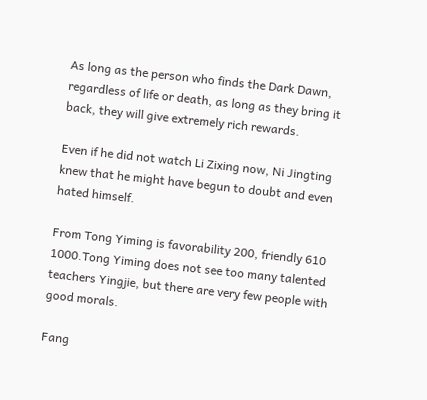As long as the person who finds the Dark Dawn, regardless of life or death, as long as they bring it back, they will give extremely rich rewards.

Even if he did not watch Li Zixing now, Ni Jingting knew that he might have begun to doubt and even hated himself.

From Tong Yiming is favorability 200, friendly 610 1000.Tong Yiming does not see too many talented teachers Yingjie, but there are very few people with good morals.

Fang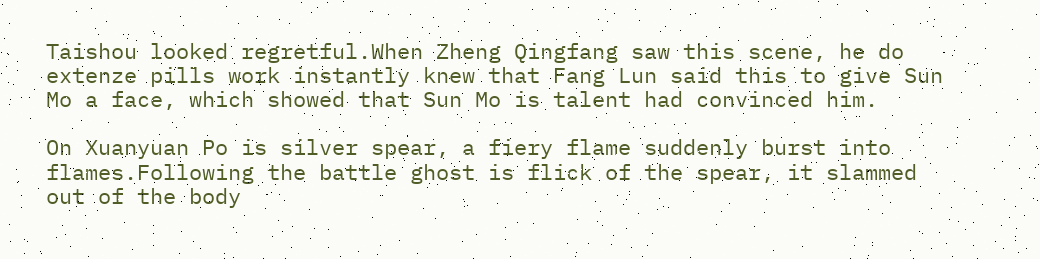Taishou looked regretful.When Zheng Qingfang saw this scene, he do extenze pills work instantly knew that Fang Lun said this to give Sun Mo a face, which showed that Sun Mo is talent had convinced him.

On Xuanyuan Po is silver spear, a fiery flame suddenly burst into flames.Following the battle ghost is flick of the spear, it slammed out of the body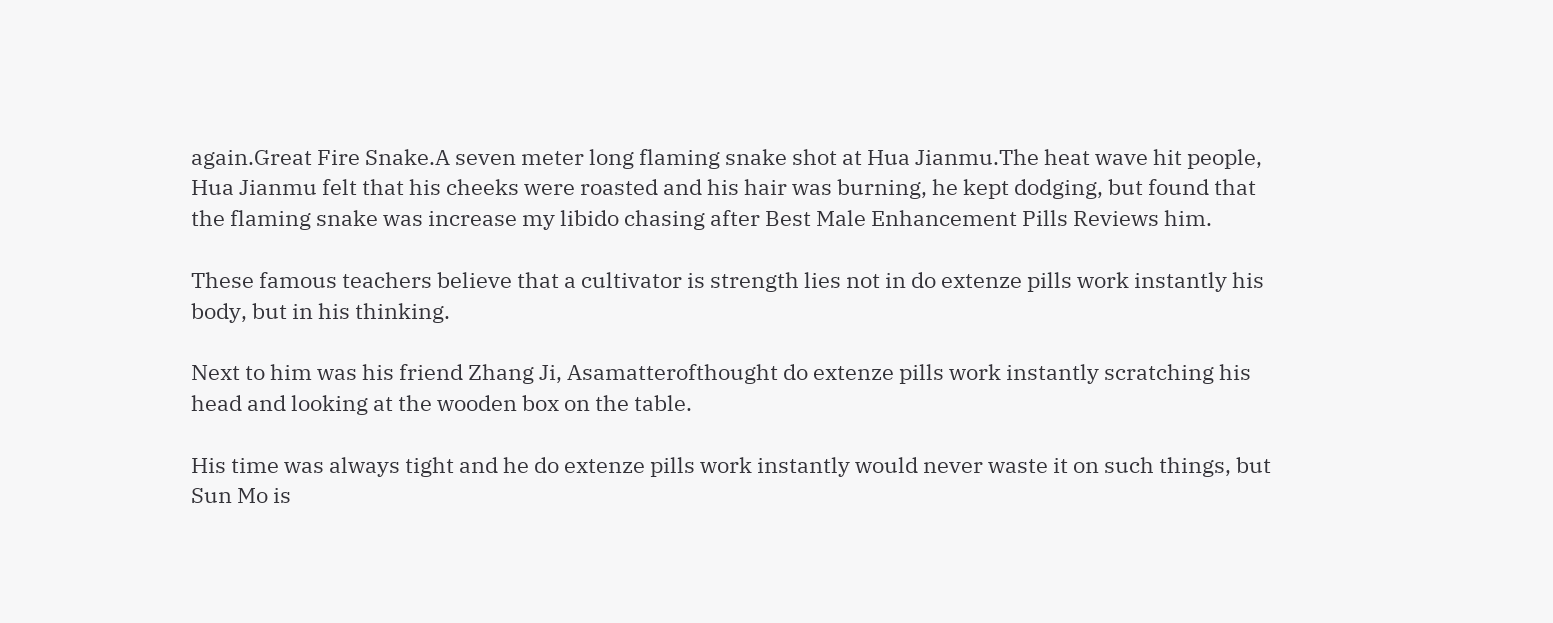again.Great Fire Snake.A seven meter long flaming snake shot at Hua Jianmu.The heat wave hit people, Hua Jianmu felt that his cheeks were roasted and his hair was burning, he kept dodging, but found that the flaming snake was increase my libido chasing after Best Male Enhancement Pills Reviews him.

These famous teachers believe that a cultivator is strength lies not in do extenze pills work instantly his body, but in his thinking.

Next to him was his friend Zhang Ji, Asamatterofthought do extenze pills work instantly scratching his head and looking at the wooden box on the table.

His time was always tight and he do extenze pills work instantly would never waste it on such things, but Sun Mo is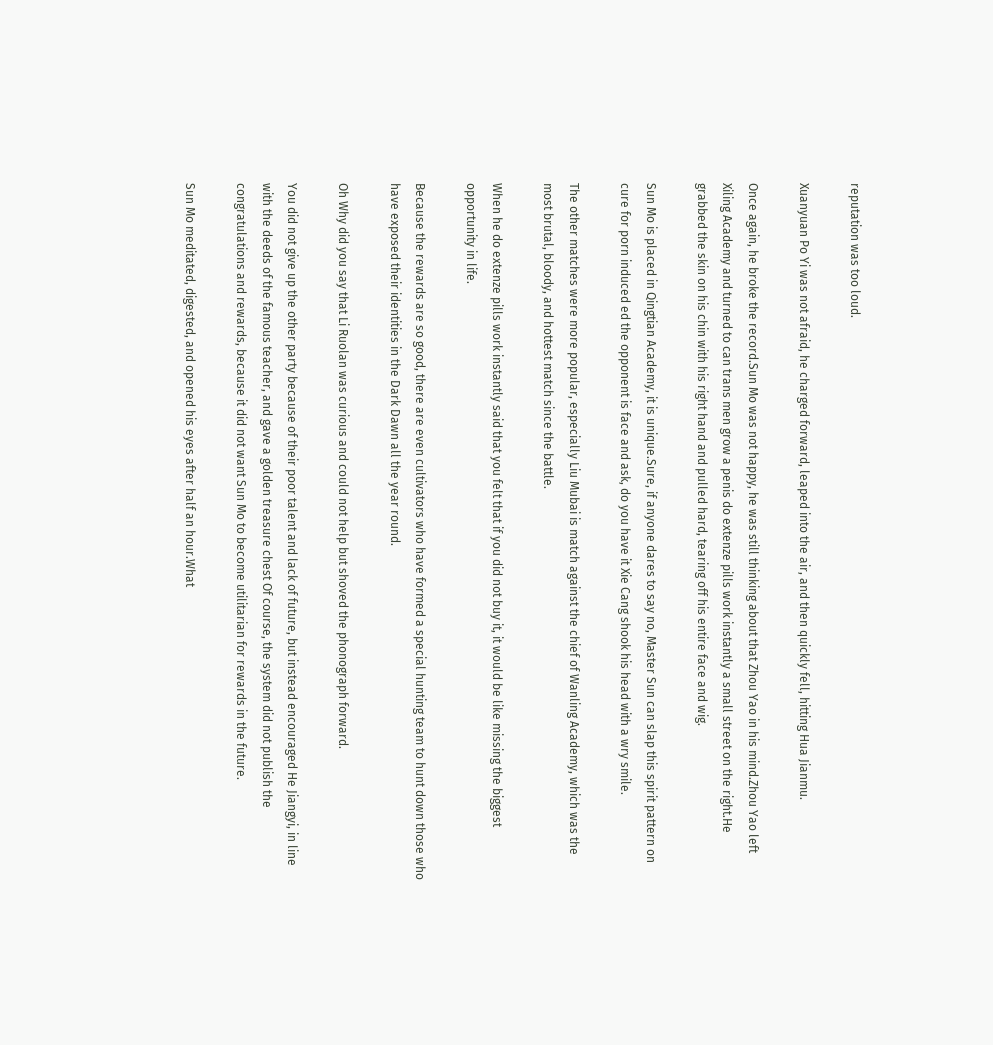reputation was too loud.

Xuanyuan Po Yi was not afraid, he charged forward, leaped into the air, and then quickly fell, hitting Hua Jianmu.

Once again, he broke the record.Sun Mo was not happy, he was still thinking about that Zhou Yao in his mind.Zhou Yao left Xiling Academy and turned to can trans men grow a penis do extenze pills work instantly a small street on the right.He grabbed the skin on his chin with his right hand and pulled hard, tearing off his entire face and wig.

Sun Mo is placed in Qingtian Academy, it is unique.Sure, if anyone dares to say no, Master Sun can slap this spirit pattern on cure for porn induced ed the opponent is face and ask, do you have it Xie Cang shook his head with a wry smile.

The other matches were more popular, especially Liu Mubai is match against the chief of Wanling Academy, which was the most brutal, bloody, and hottest match since the battle.

When he do extenze pills work instantly said that you felt that if you did not buy it, it would be like missing the biggest opportunity in life.

Because the rewards are so good, there are even cultivators who have formed a special hunting team to hunt down those who have exposed their identities in the Dark Dawn all the year round.

Oh Why did you say that Li Ruolan was curious and could not help but shoved the phonograph forward.

You did not give up the other party because of their poor talent and lack of future, but instead encouraged He Jiangyi, in line with the deeds of the famous teacher, and gave a golden treasure chest Of course, the system did not publish the congratulations and rewards, because it did not want Sun Mo to become utilitarian for rewards in the future.

Sun Mo meditated, digested, and opened his eyes after half an hour.What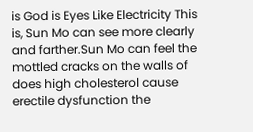is God is Eyes Like Electricity This is, Sun Mo can see more clearly and farther.Sun Mo can feel the mottled cracks on the walls of does high cholesterol cause erectile dysfunction the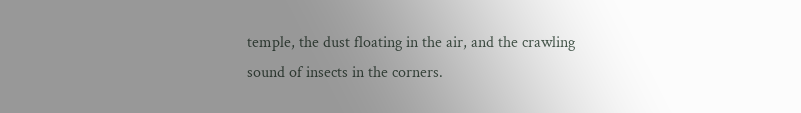temple, the dust floating in the air, and the crawling sound of insects in the corners.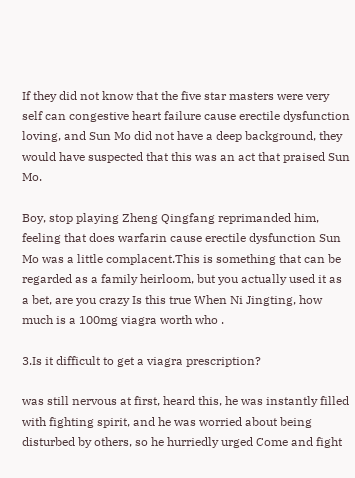If they did not know that the five star masters were very self can congestive heart failure cause erectile dysfunction loving, and Sun Mo did not have a deep background, they would have suspected that this was an act that praised Sun Mo.

Boy, stop playing Zheng Qingfang reprimanded him, feeling that does warfarin cause erectile dysfunction Sun Mo was a little complacent.This is something that can be regarded as a family heirloom, but you actually used it as a bet, are you crazy Is this true When Ni Jingting, how much is a 100mg viagra worth who .

3.Is it difficult to get a viagra prescription?

was still nervous at first, heard this, he was instantly filled with fighting spirit, and he was worried about being disturbed by others, so he hurriedly urged Come and fight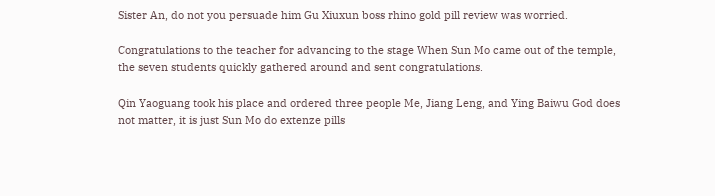Sister An, do not you persuade him Gu Xiuxun boss rhino gold pill review was worried.

Congratulations to the teacher for advancing to the stage When Sun Mo came out of the temple, the seven students quickly gathered around and sent congratulations.

Qin Yaoguang took his place and ordered three people Me, Jiang Leng, and Ying Baiwu God does not matter, it is just Sun Mo do extenze pills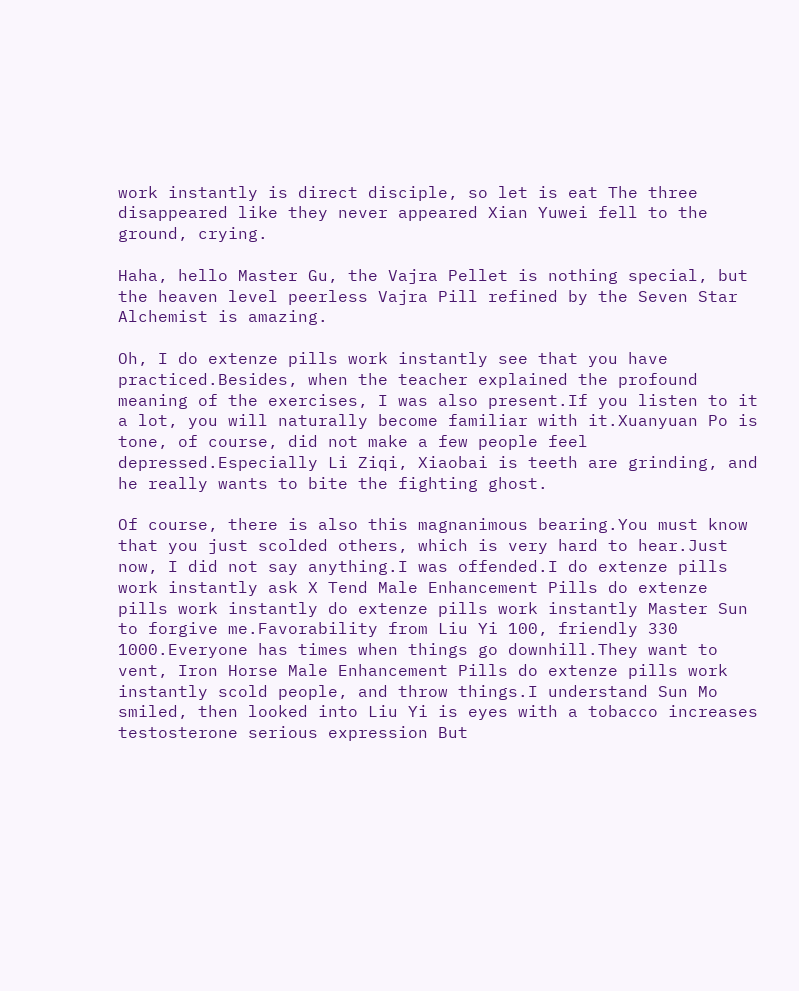work instantly is direct disciple, so let is eat The three disappeared like they never appeared Xian Yuwei fell to the ground, crying.

Haha, hello Master Gu, the Vajra Pellet is nothing special, but the heaven level peerless Vajra Pill refined by the Seven Star Alchemist is amazing.

Oh, I do extenze pills work instantly see that you have practiced.Besides, when the teacher explained the profound meaning of the exercises, I was also present.If you listen to it a lot, you will naturally become familiar with it.Xuanyuan Po is tone, of course, did not make a few people feel depressed.Especially Li Ziqi, Xiaobai is teeth are grinding, and he really wants to bite the fighting ghost.

Of course, there is also this magnanimous bearing.You must know that you just scolded others, which is very hard to hear.Just now, I did not say anything.I was offended.I do extenze pills work instantly ask X Tend Male Enhancement Pills do extenze pills work instantly do extenze pills work instantly Master Sun to forgive me.Favorability from Liu Yi 100, friendly 330 1000.Everyone has times when things go downhill.They want to vent, Iron Horse Male Enhancement Pills do extenze pills work instantly scold people, and throw things.I understand Sun Mo smiled, then looked into Liu Yi is eyes with a tobacco increases testosterone serious expression But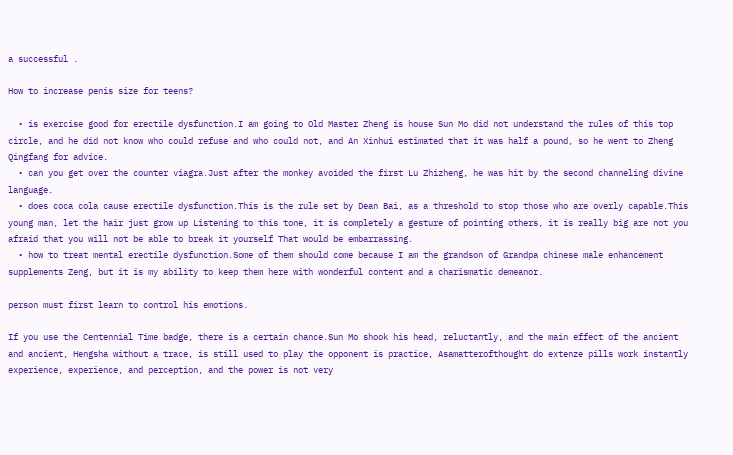a successful .

How to increase penis size for teens?

  • is exercise good for erectile dysfunction.I am going to Old Master Zheng is house Sun Mo did not understand the rules of this top circle, and he did not know who could refuse and who could not, and An Xinhui estimated that it was half a pound, so he went to Zheng Qingfang for advice.
  • can you get over the counter viagra.Just after the monkey avoided the first Lu Zhizheng, he was hit by the second channeling divine language.
  • does coca cola cause erectile dysfunction.This is the rule set by Dean Bai, as a threshold to stop those who are overly capable.This young man, let the hair just grow up Listening to this tone, it is completely a gesture of pointing others, it is really big are not you afraid that you will not be able to break it yourself That would be embarrassing.
  • how to treat mental erectile dysfunction.Some of them should come because I am the grandson of Grandpa chinese male enhancement supplements Zeng, but it is my ability to keep them here with wonderful content and a charismatic demeanor.

person must first learn to control his emotions.

If you use the Centennial Time badge, there is a certain chance.Sun Mo shook his head, reluctantly, and the main effect of the ancient and ancient, Hengsha without a trace, is still used to play the opponent is practice, Asamatterofthought do extenze pills work instantly experience, experience, and perception, and the power is not very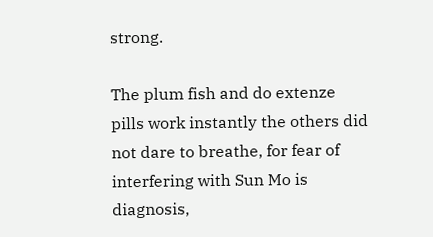strong.

The plum fish and do extenze pills work instantly the others did not dare to breathe, for fear of interfering with Sun Mo is diagnosis,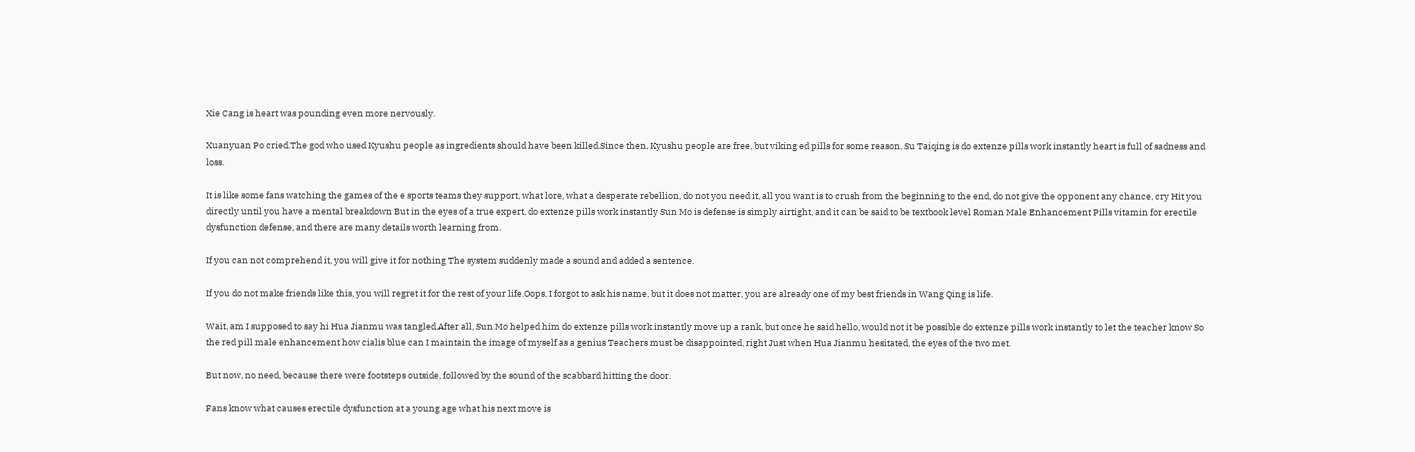Xie Cang is heart was pounding even more nervously.

Xuanyuan Po cried.The god who used Kyushu people as ingredients should have been killed.Since then, Kyushu people are free, but viking ed pills for some reason, Su Taiqing is do extenze pills work instantly heart is full of sadness and loss.

It is like some fans watching the games of the e sports teams they support, what lore, what a desperate rebellion, do not you need it, all you want is to crush from the beginning to the end, do not give the opponent any chance, cry Hit you directly until you have a mental breakdown But in the eyes of a true expert, do extenze pills work instantly Sun Mo is defense is simply airtight, and it can be said to be textbook level Roman Male Enhancement Pills vitamin for erectile dysfunction defense, and there are many details worth learning from.

If you can not comprehend it, you will give it for nothing The system suddenly made a sound and added a sentence.

If you do not make friends like this, you will regret it for the rest of your life.Oops, I forgot to ask his name, but it does not matter, you are already one of my best friends in Wang Qing is life.

Wait, am I supposed to say hi Hua Jianmu was tangled.After all, Sun Mo helped him do extenze pills work instantly move up a rank, but once he said hello, would not it be possible do extenze pills work instantly to let the teacher know So the red pill male enhancement how cialis blue can I maintain the image of myself as a genius Teachers must be disappointed, right Just when Hua Jianmu hesitated, the eyes of the two met.

But now, no need, because there were footsteps outside, followed by the sound of the scabbard hitting the door.

Fans know what causes erectile dysfunction at a young age what his next move is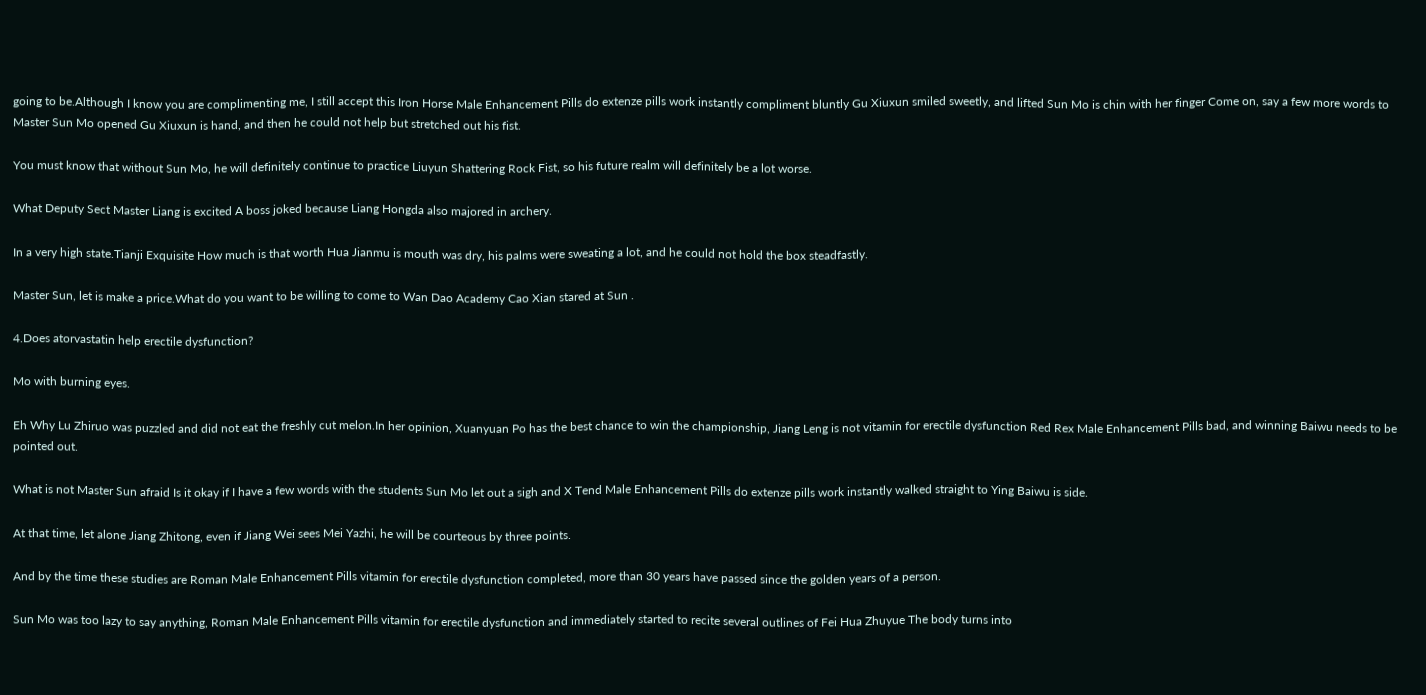going to be.Although I know you are complimenting me, I still accept this Iron Horse Male Enhancement Pills do extenze pills work instantly compliment bluntly Gu Xiuxun smiled sweetly, and lifted Sun Mo is chin with her finger Come on, say a few more words to Master Sun Mo opened Gu Xiuxun is hand, and then he could not help but stretched out his fist.

You must know that without Sun Mo, he will definitely continue to practice Liuyun Shattering Rock Fist, so his future realm will definitely be a lot worse.

What Deputy Sect Master Liang is excited A boss joked because Liang Hongda also majored in archery.

In a very high state.Tianji Exquisite How much is that worth Hua Jianmu is mouth was dry, his palms were sweating a lot, and he could not hold the box steadfastly.

Master Sun, let is make a price.What do you want to be willing to come to Wan Dao Academy Cao Xian stared at Sun .

4.Does atorvastatin help erectile dysfunction?

Mo with burning eyes.

Eh Why Lu Zhiruo was puzzled and did not eat the freshly cut melon.In her opinion, Xuanyuan Po has the best chance to win the championship, Jiang Leng is not vitamin for erectile dysfunction Red Rex Male Enhancement Pills bad, and winning Baiwu needs to be pointed out.

What is not Master Sun afraid Is it okay if I have a few words with the students Sun Mo let out a sigh and X Tend Male Enhancement Pills do extenze pills work instantly walked straight to Ying Baiwu is side.

At that time, let alone Jiang Zhitong, even if Jiang Wei sees Mei Yazhi, he will be courteous by three points.

And by the time these studies are Roman Male Enhancement Pills vitamin for erectile dysfunction completed, more than 30 years have passed since the golden years of a person.

Sun Mo was too lazy to say anything, Roman Male Enhancement Pills vitamin for erectile dysfunction and immediately started to recite several outlines of Fei Hua Zhuyue The body turns into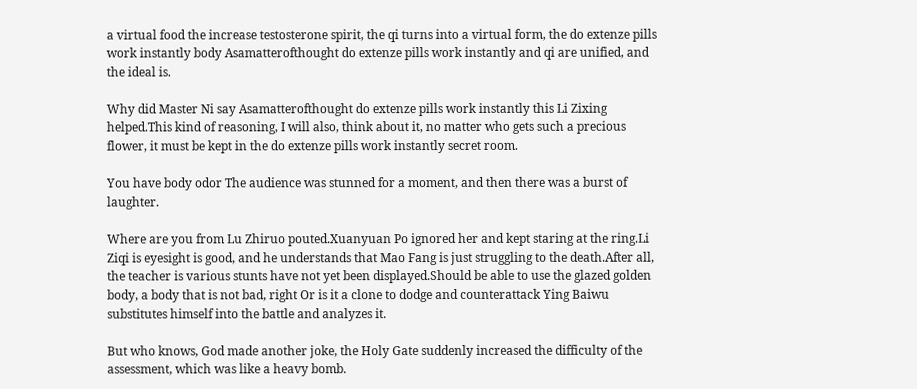a virtual food the increase testosterone spirit, the qi turns into a virtual form, the do extenze pills work instantly body Asamatterofthought do extenze pills work instantly and qi are unified, and the ideal is.

Why did Master Ni say Asamatterofthought do extenze pills work instantly this Li Zixing helped.This kind of reasoning, I will also, think about it, no matter who gets such a precious flower, it must be kept in the do extenze pills work instantly secret room.

You have body odor The audience was stunned for a moment, and then there was a burst of laughter.

Where are you from Lu Zhiruo pouted.Xuanyuan Po ignored her and kept staring at the ring.Li Ziqi is eyesight is good, and he understands that Mao Fang is just struggling to the death.After all, the teacher is various stunts have not yet been displayed.Should be able to use the glazed golden body, a body that is not bad, right Or is it a clone to dodge and counterattack Ying Baiwu substitutes himself into the battle and analyzes it.

But who knows, God made another joke, the Holy Gate suddenly increased the difficulty of the assessment, which was like a heavy bomb.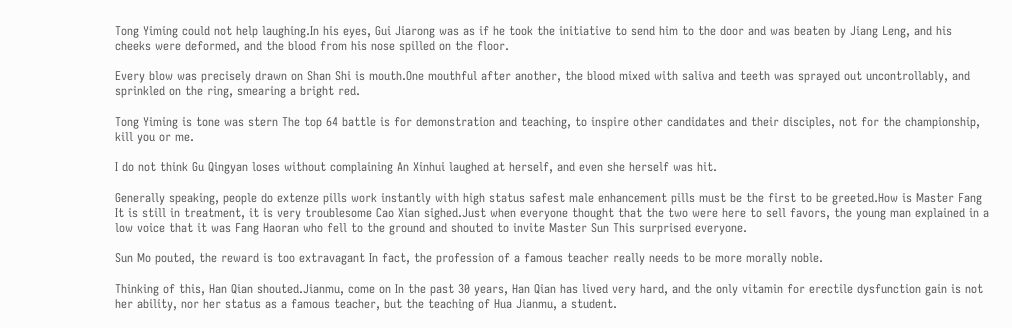Tong Yiming could not help laughing.In his eyes, Gui Jiarong was as if he took the initiative to send him to the door and was beaten by Jiang Leng, and his cheeks were deformed, and the blood from his nose spilled on the floor.

Every blow was precisely drawn on Shan Shi is mouth.One mouthful after another, the blood mixed with saliva and teeth was sprayed out uncontrollably, and sprinkled on the ring, smearing a bright red.

Tong Yiming is tone was stern The top 64 battle is for demonstration and teaching, to inspire other candidates and their disciples, not for the championship, kill you or me.

I do not think Gu Qingyan loses without complaining An Xinhui laughed at herself, and even she herself was hit.

Generally speaking, people do extenze pills work instantly with high status safest male enhancement pills must be the first to be greeted.How is Master Fang It is still in treatment, it is very troublesome Cao Xian sighed.Just when everyone thought that the two were here to sell favors, the young man explained in a low voice that it was Fang Haoran who fell to the ground and shouted to invite Master Sun This surprised everyone.

Sun Mo pouted, the reward is too extravagant In fact, the profession of a famous teacher really needs to be more morally noble.

Thinking of this, Han Qian shouted.Jianmu, come on In the past 30 years, Han Qian has lived very hard, and the only vitamin for erectile dysfunction gain is not her ability, nor her status as a famous teacher, but the teaching of Hua Jianmu, a student.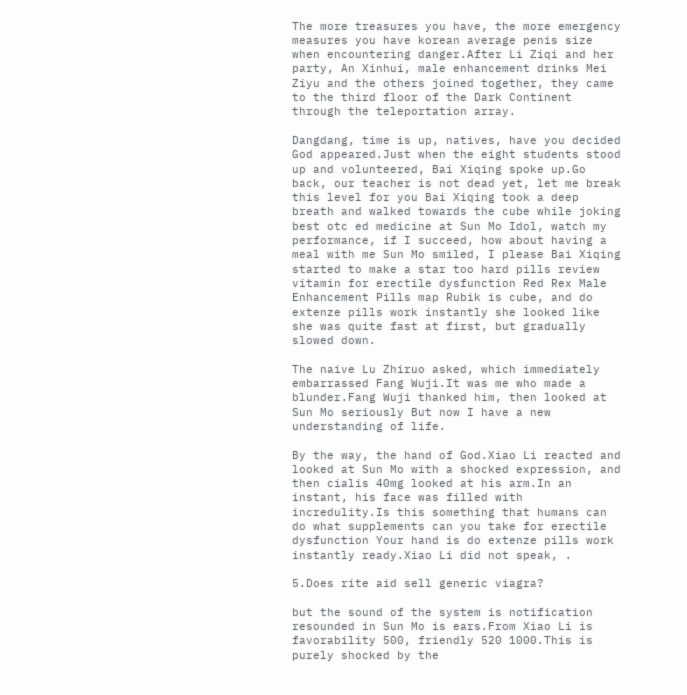The more treasures you have, the more emergency measures you have korean average penis size when encountering danger.After Li Ziqi and her party, An Xinhui, male enhancement drinks Mei Ziyu and the others joined together, they came to the third floor of the Dark Continent through the teleportation array.

Dangdang, time is up, natives, have you decided God appeared.Just when the eight students stood up and volunteered, Bai Xiqing spoke up.Go back, our teacher is not dead yet, let me break this level for you Bai Xiqing took a deep breath and walked towards the cube while joking best otc ed medicine at Sun Mo Idol, watch my performance, if I succeed, how about having a meal with me Sun Mo smiled, I please Bai Xiqing started to make a star too hard pills review vitamin for erectile dysfunction Red Rex Male Enhancement Pills map Rubik is cube, and do extenze pills work instantly she looked like she was quite fast at first, but gradually slowed down.

The naive Lu Zhiruo asked, which immediately embarrassed Fang Wuji.It was me who made a blunder.Fang Wuji thanked him, then looked at Sun Mo seriously But now I have a new understanding of life.

By the way, the hand of God.Xiao Li reacted and looked at Sun Mo with a shocked expression, and then cialis 40mg looked at his arm.In an instant, his face was filled with incredulity.Is this something that humans can do what supplements can you take for erectile dysfunction Your hand is do extenze pills work instantly ready.Xiao Li did not speak, .

5.Does rite aid sell generic viagra?

but the sound of the system is notification resounded in Sun Mo is ears.From Xiao Li is favorability 500, friendly 520 1000.This is purely shocked by the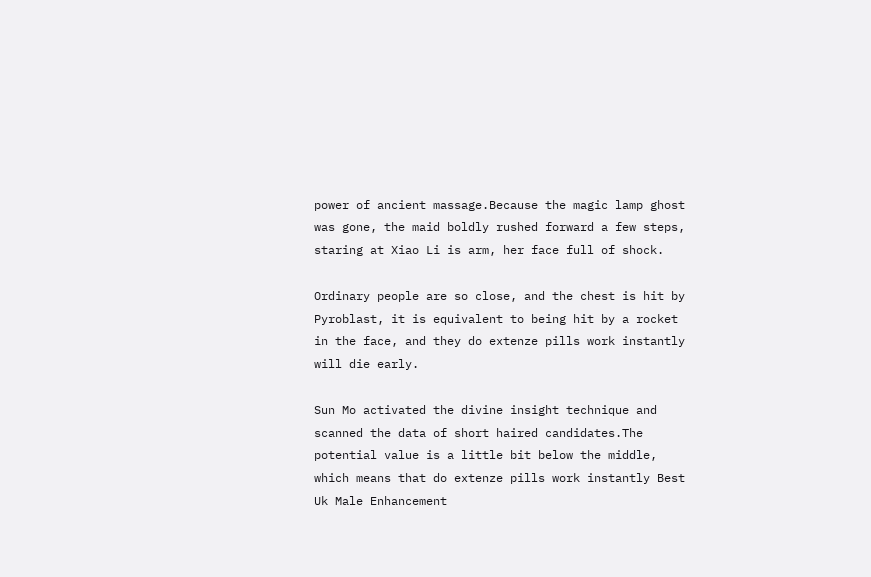power of ancient massage.Because the magic lamp ghost was gone, the maid boldly rushed forward a few steps, staring at Xiao Li is arm, her face full of shock.

Ordinary people are so close, and the chest is hit by Pyroblast, it is equivalent to being hit by a rocket in the face, and they do extenze pills work instantly will die early.

Sun Mo activated the divine insight technique and scanned the data of short haired candidates.The potential value is a little bit below the middle, which means that do extenze pills work instantly Best Uk Male Enhancement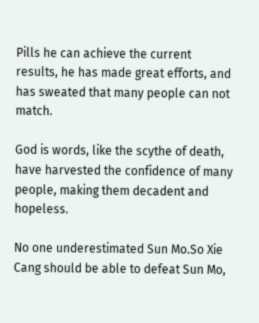Pills he can achieve the current results, he has made great efforts, and has sweated that many people can not match.

God is words, like the scythe of death, have harvested the confidence of many people, making them decadent and hopeless.

No one underestimated Sun Mo.So Xie Cang should be able to defeat Sun Mo,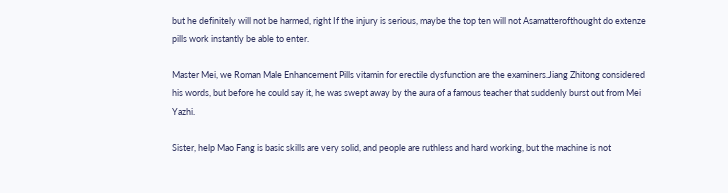but he definitely will not be harmed, right If the injury is serious, maybe the top ten will not Asamatterofthought do extenze pills work instantly be able to enter.

Master Mei, we Roman Male Enhancement Pills vitamin for erectile dysfunction are the examiners.Jiang Zhitong considered his words, but before he could say it, he was swept away by the aura of a famous teacher that suddenly burst out from Mei Yazhi.

Sister, help Mao Fang is basic skills are very solid, and people are ruthless and hard working, but the machine is not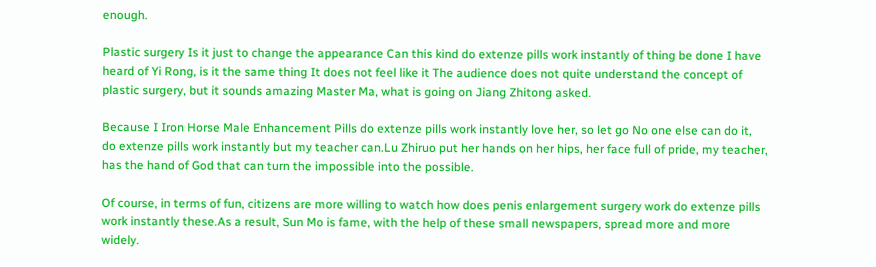enough.

Plastic surgery Is it just to change the appearance Can this kind do extenze pills work instantly of thing be done I have heard of Yi Rong, is it the same thing It does not feel like it The audience does not quite understand the concept of plastic surgery, but it sounds amazing Master Ma, what is going on Jiang Zhitong asked.

Because I Iron Horse Male Enhancement Pills do extenze pills work instantly love her, so let go No one else can do it, do extenze pills work instantly but my teacher can.Lu Zhiruo put her hands on her hips, her face full of pride, my teacher, has the hand of God that can turn the impossible into the possible.

Of course, in terms of fun, citizens are more willing to watch how does penis enlargement surgery work do extenze pills work instantly these.As a result, Sun Mo is fame, with the help of these small newspapers, spread more and more widely.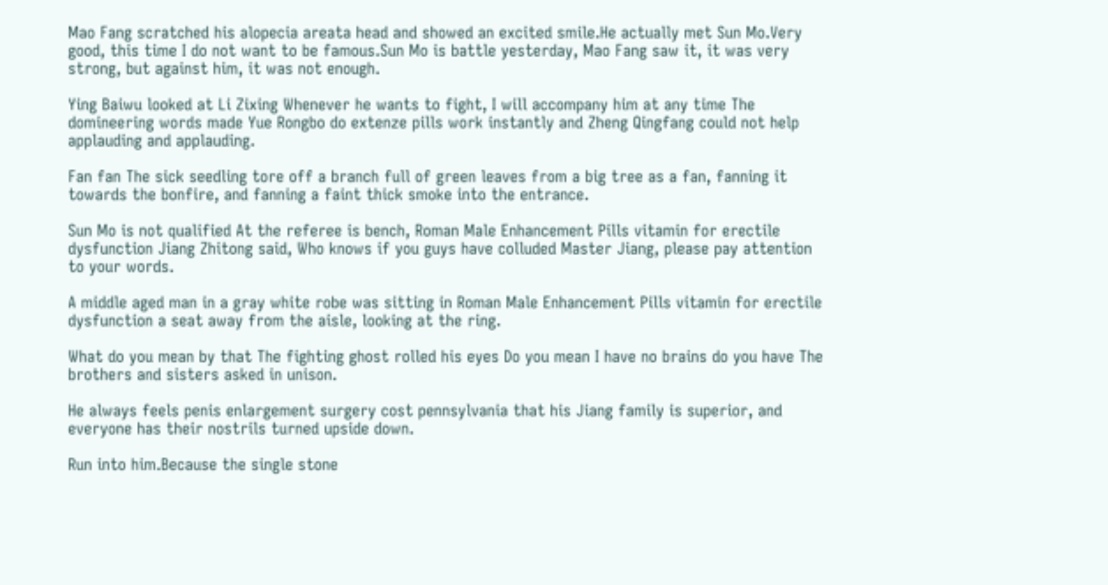Mao Fang scratched his alopecia areata head and showed an excited smile.He actually met Sun Mo.Very good, this time I do not want to be famous.Sun Mo is battle yesterday, Mao Fang saw it, it was very strong, but against him, it was not enough.

Ying Baiwu looked at Li Zixing Whenever he wants to fight, I will accompany him at any time The domineering words made Yue Rongbo do extenze pills work instantly and Zheng Qingfang could not help applauding and applauding.

Fan fan The sick seedling tore off a branch full of green leaves from a big tree as a fan, fanning it towards the bonfire, and fanning a faint thick smoke into the entrance.

Sun Mo is not qualified At the referee is bench, Roman Male Enhancement Pills vitamin for erectile dysfunction Jiang Zhitong said, Who knows if you guys have colluded Master Jiang, please pay attention to your words.

A middle aged man in a gray white robe was sitting in Roman Male Enhancement Pills vitamin for erectile dysfunction a seat away from the aisle, looking at the ring.

What do you mean by that The fighting ghost rolled his eyes Do you mean I have no brains do you have The brothers and sisters asked in unison.

He always feels penis enlargement surgery cost pennsylvania that his Jiang family is superior, and everyone has their nostrils turned upside down.

Run into him.Because the single stone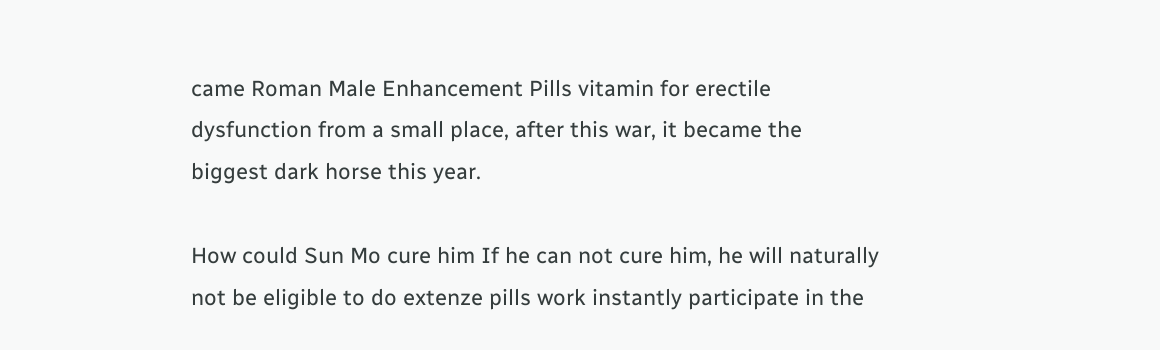came Roman Male Enhancement Pills vitamin for erectile dysfunction from a small place, after this war, it became the biggest dark horse this year.

How could Sun Mo cure him If he can not cure him, he will naturally not be eligible to do extenze pills work instantly participate in the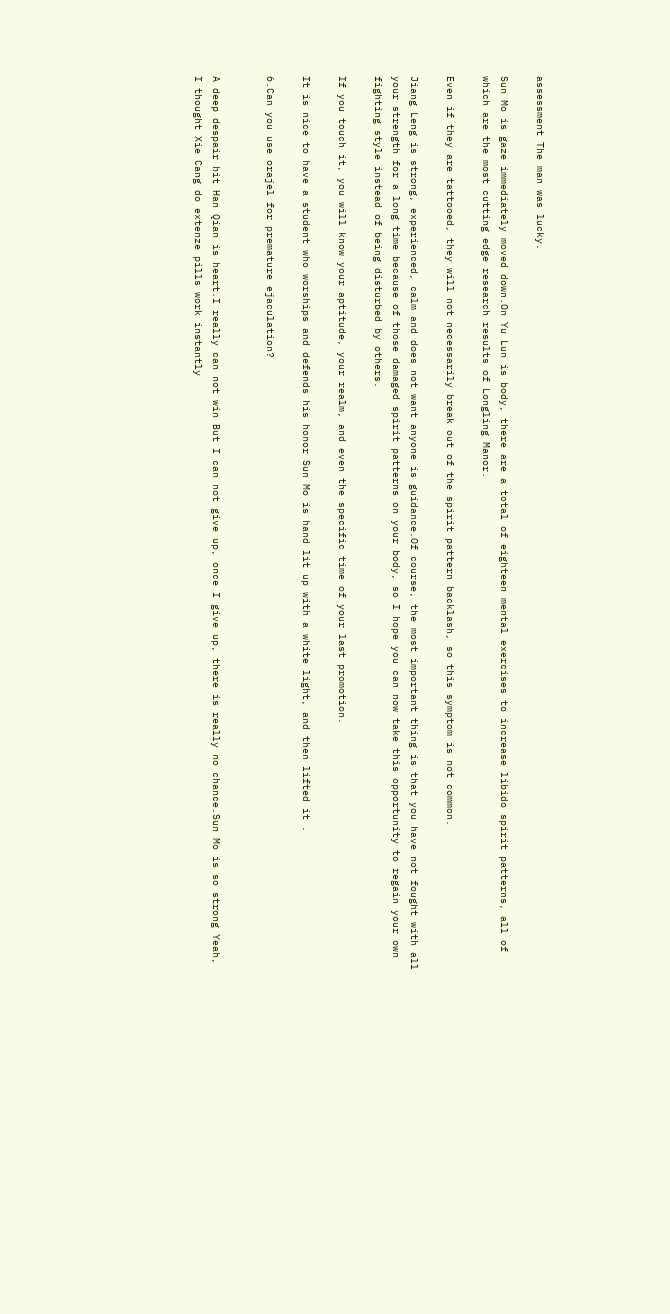assessment The man was lucky.

Sun Mo is gaze immediately moved down.On Yu Lun is body, there are a total of eighteen mental exercises to increase libido spirit patterns, all of which are the most cutting edge research results of Longling Manor.

Even if they are tattooed, they will not necessarily break out of the spirit pattern backlash, so this symptom is not common.

Jiang Leng is strong, experienced, calm and does not want anyone is guidance.Of course, the most important thing is that you have not fought with all your strength for a long time because of those damaged spirit patterns on your body, so I hope you can now take this opportunity to regain your own fighting style instead of being disturbed by others.

If you touch it, you will know your aptitude, your realm, and even the specific time of your last promotion.

It is nice to have a student who worships and defends his honor Sun Mo is hand lit up with a white light, and then lifted it .

6.Can you use orajel for premature ejaculation?


A deep despair hit Han Qian is heart.I really can not win But I can not give up, once I give up, there is really no chance.Sun Mo is so strong Yeah, I thought Xie Cang do extenze pills work instantly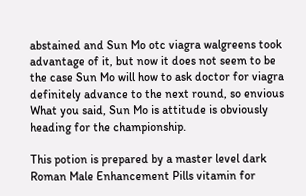abstained and Sun Mo otc viagra walgreens took advantage of it, but now it does not seem to be the case Sun Mo will how to ask doctor for viagra definitely advance to the next round, so envious What you said, Sun Mo is attitude is obviously heading for the championship.

This potion is prepared by a master level dark Roman Male Enhancement Pills vitamin for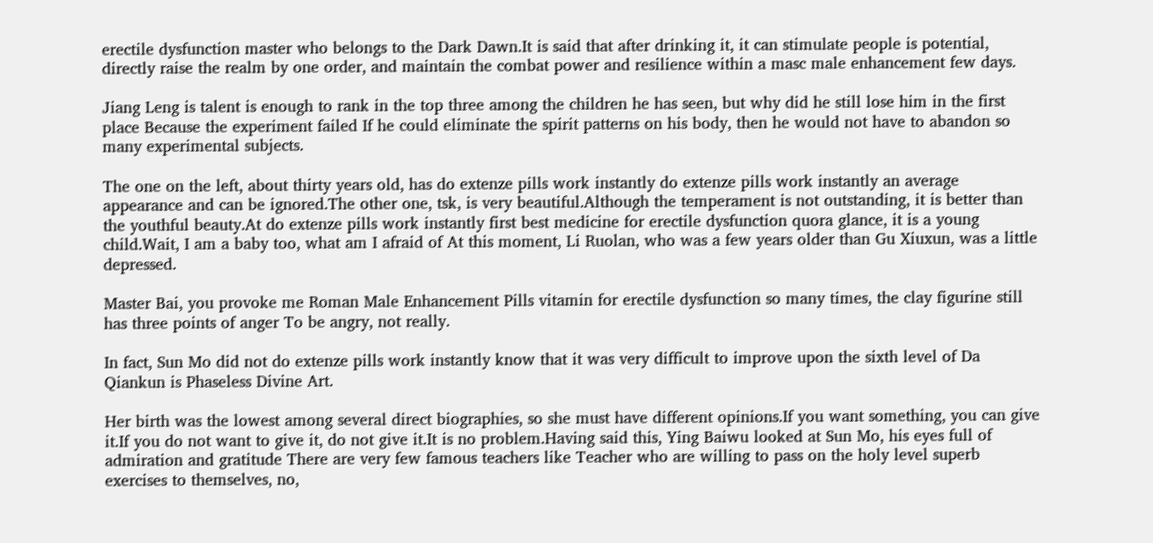erectile dysfunction master who belongs to the Dark Dawn.It is said that after drinking it, it can stimulate people is potential, directly raise the realm by one order, and maintain the combat power and resilience within a masc male enhancement few days.

Jiang Leng is talent is enough to rank in the top three among the children he has seen, but why did he still lose him in the first place Because the experiment failed If he could eliminate the spirit patterns on his body, then he would not have to abandon so many experimental subjects.

The one on the left, about thirty years old, has do extenze pills work instantly do extenze pills work instantly an average appearance and can be ignored.The other one, tsk, is very beautiful.Although the temperament is not outstanding, it is better than the youthful beauty.At do extenze pills work instantly first best medicine for erectile dysfunction quora glance, it is a young child.Wait, I am a baby too, what am I afraid of At this moment, Li Ruolan, who was a few years older than Gu Xiuxun, was a little depressed.

Master Bai, you provoke me Roman Male Enhancement Pills vitamin for erectile dysfunction so many times, the clay figurine still has three points of anger To be angry, not really.

In fact, Sun Mo did not do extenze pills work instantly know that it was very difficult to improve upon the sixth level of Da Qiankun is Phaseless Divine Art.

Her birth was the lowest among several direct biographies, so she must have different opinions.If you want something, you can give it.If you do not want to give it, do not give it.It is no problem.Having said this, Ying Baiwu looked at Sun Mo, his eyes full of admiration and gratitude There are very few famous teachers like Teacher who are willing to pass on the holy level superb exercises to themselves, no,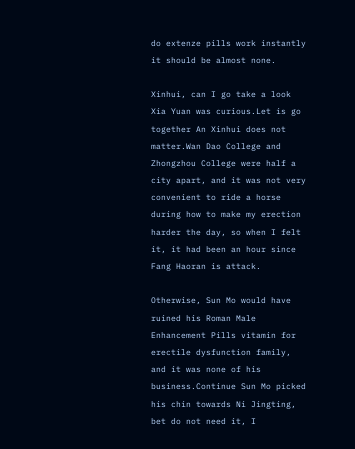do extenze pills work instantly it should be almost none.

Xinhui, can I go take a look Xia Yuan was curious.Let is go together An Xinhui does not matter.Wan Dao College and Zhongzhou College were half a city apart, and it was not very convenient to ride a horse during how to make my erection harder the day, so when I felt it, it had been an hour since Fang Haoran is attack.

Otherwise, Sun Mo would have ruined his Roman Male Enhancement Pills vitamin for erectile dysfunction family, and it was none of his business.Continue Sun Mo picked his chin towards Ni Jingting, bet do not need it, I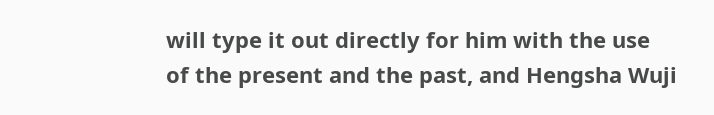will type it out directly for him with the use of the present and the past, and Hengsha Wuji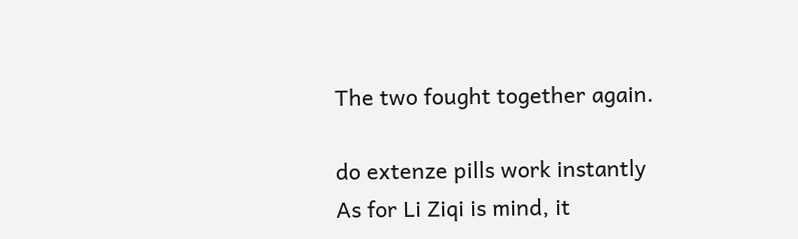The two fought together again.

do extenze pills work instantly As for Li Ziqi is mind, it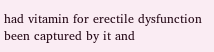had vitamin for erectile dysfunction been captured by it and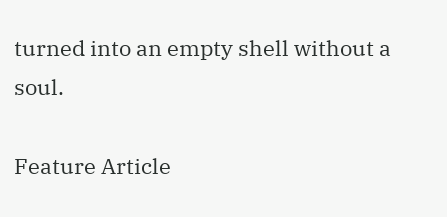turned into an empty shell without a soul.

Feature Article